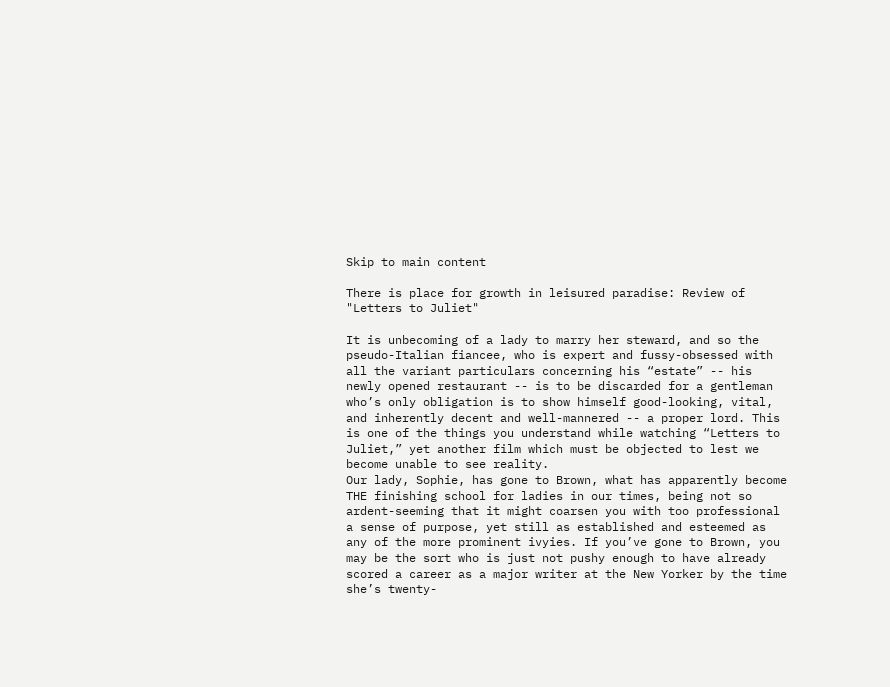Skip to main content

There is place for growth in leisured paradise: Review of "Letters to Juliet"

It is unbecoming of a lady to marry her steward, and so the pseudo-Italian fiancee, who is expert and fussy-obsessed with all the variant particulars concerning his “estate” -- his newly opened restaurant -- is to be discarded for a gentleman who’s only obligation is to show himself good-looking, vital, and inherently decent and well-mannered -- a proper lord. This is one of the things you understand while watching “Letters to Juliet,” yet another film which must be objected to lest we become unable to see reality.
Our lady, Sophie, has gone to Brown, what has apparently become THE finishing school for ladies in our times, being not so ardent-seeming that it might coarsen you with too professional a sense of purpose, yet still as established and esteemed as any of the more prominent ivyies. If you’ve gone to Brown, you may be the sort who is just not pushy enough to have already scored a career as a major writer at the New Yorker by the time she’s twenty-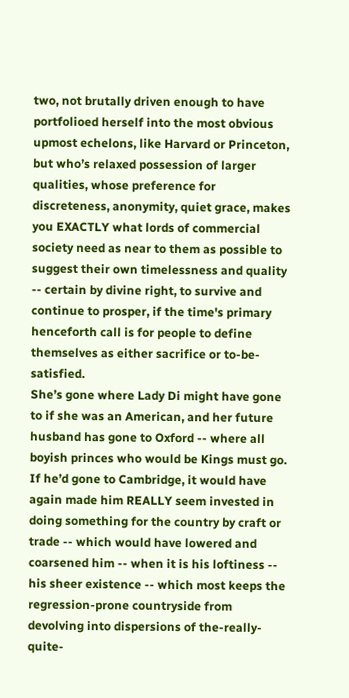two, not brutally driven enough to have portfolioed herself into the most obvious upmost echelons, like Harvard or Princeton, but who’s relaxed possession of larger qualities, whose preference for discreteness, anonymity, quiet grace, makes you EXACTLY what lords of commercial society need as near to them as possible to suggest their own timelessness and quality -- certain by divine right, to survive and continue to prosper, if the time's primary henceforth call is for people to define themselves as either sacrifice or to-be-satisfied.
She’s gone where Lady Di might have gone to if she was an American, and her future husband has gone to Oxford -- where all boyish princes who would be Kings must go. If he’d gone to Cambridge, it would have again made him REALLY seem invested in doing something for the country by craft or trade -- which would have lowered and coarsened him -- when it is his loftiness -- his sheer existence -- which most keeps the regression-prone countryside from devolving into dispersions of the-really-quite-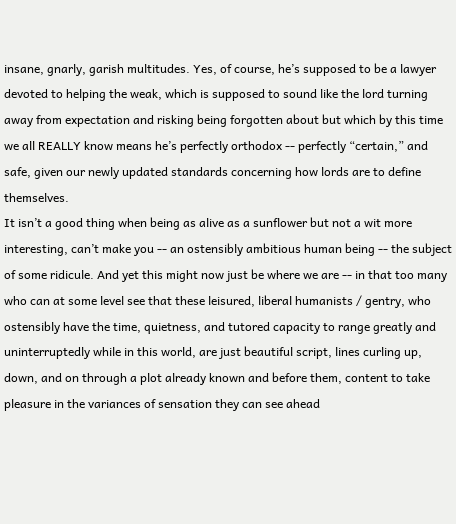insane, gnarly, garish multitudes. Yes, of course, he’s supposed to be a lawyer devoted to helping the weak, which is supposed to sound like the lord turning away from expectation and risking being forgotten about but which by this time we all REALLY know means he’s perfectly orthodox -- perfectly “certain,” and safe, given our newly updated standards concerning how lords are to define themselves.
It isn’t a good thing when being as alive as a sunflower but not a wit more interesting, can’t make you -- an ostensibly ambitious human being -- the subject of some ridicule. And yet this might now just be where we are -- in that too many who can at some level see that these leisured, liberal humanists / gentry, who ostensibly have the time, quietness, and tutored capacity to range greatly and uninterruptedly while in this world, are just beautiful script, lines curling up, down, and on through a plot already known and before them, content to take pleasure in the variances of sensation they can see ahead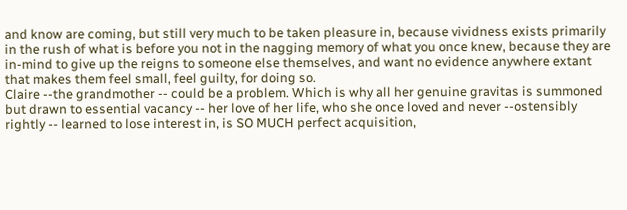and know are coming, but still very much to be taken pleasure in, because vividness exists primarily in the rush of what is before you not in the nagging memory of what you once knew, because they are in-mind to give up the reigns to someone else themselves, and want no evidence anywhere extant that makes them feel small, feel guilty, for doing so.
Claire --the grandmother -- could be a problem. Which is why all her genuine gravitas is summoned but drawn to essential vacancy -- her love of her life, who she once loved and never --ostensibly rightly -- learned to lose interest in, is SO MUCH perfect acquisition,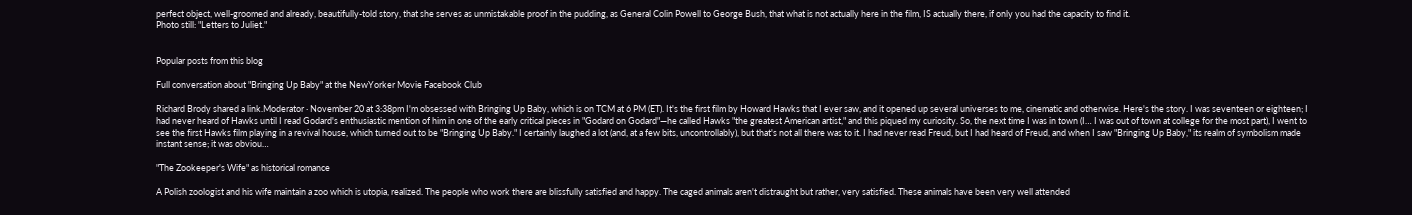perfect object, well-groomed and already, beautifully-told story, that she serves as unmistakable proof in the pudding, as General Colin Powell to George Bush, that what is not actually here in the film, IS actually there, if only you had the capacity to find it.
Photo still: "Letters to Juliet."


Popular posts from this blog

Full conversation about "Bringing Up Baby" at the NewYorker Movie Facebook Club

Richard Brody shared a link.Moderator · November 20 at 3:38pm I'm obsessed with Bringing Up Baby, which is on TCM at 6 PM (ET). It's the first film by Howard Hawks that I ever saw, and it opened up several universes to me, cinematic and otherwise. Here's the story. I was seventeen or eighteen; I had never heard of Hawks until I read Godard's enthusiastic mention of him in one of the early critical pieces in "Godard on Godard"—he called Hawks "the greatest American artist," and this piqued my curiosity. So, the next time I was in town (I… I was out of town at college for the most part), I went to see the first Hawks film playing in a revival house, which turned out to be "Bringing Up Baby." I certainly laughed a lot (and, at a few bits, uncontrollably), but that's not all there was to it. I had never read Freud, but I had heard of Freud, and when I saw "Bringing Up Baby," its realm of symbolism made instant sense; it was obviou…

"The Zookeeper's Wife" as historical romance

A Polish zoologist and his wife maintain a zoo which is utopia, realized. The people who work there are blissfully satisfied and happy. The caged animals aren't distraught but rather, very satisfied. These animals have been very well attended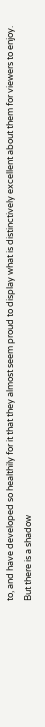to, and have developed so healthily for it that they almost seem proud to display what is distinctively excellent about them for viewers to enjoy. But there is a shadow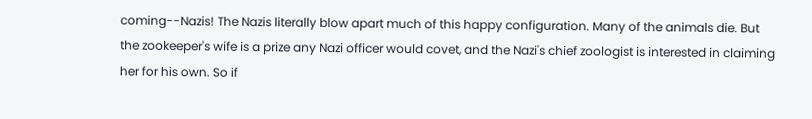coming--Nazis! The Nazis literally blow apart much of this happy configuration. Many of the animals die. But the zookeeper's wife is a prize any Nazi officer would covet, and the Nazi's chief zoologist is interested in claiming her for his own. So if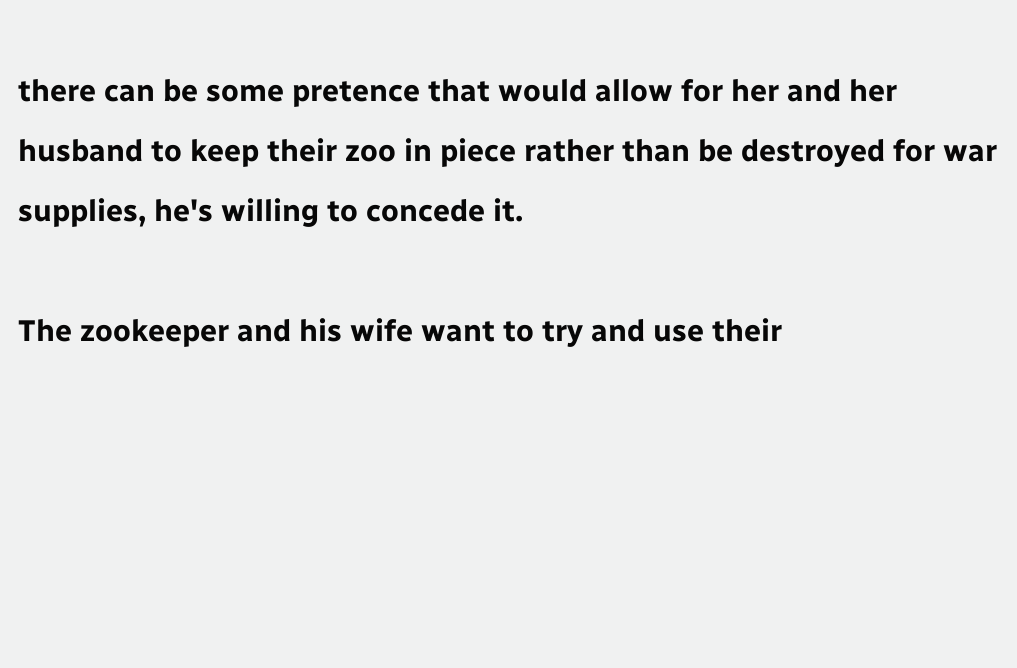there can be some pretence that would allow for her and her husband to keep their zoo in piece rather than be destroyed for war supplies, he's willing to concede it.

The zookeeper and his wife want to try and use their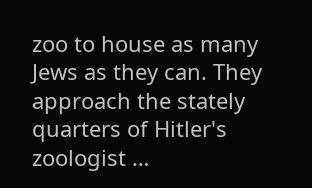zoo to house as many Jews as they can. They approach the stately quarters of Hitler's zoologist …